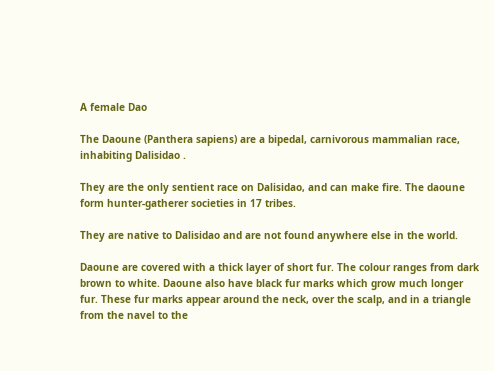A female Dao

The Daoune (Panthera sapiens) are a bipedal, carnivorous mammalian race, inhabiting Dalisidao .

They are the only sentient race on Dalisidao, and can make fire. The daoune form hunter-gatherer societies in 17 tribes.

They are native to Dalisidao and are not found anywhere else in the world.

Daoune are covered with a thick layer of short fur. The colour ranges from dark brown to white. Daoune also have black fur marks which grow much longer fur. These fur marks appear around the neck, over the scalp, and in a triangle from the navel to the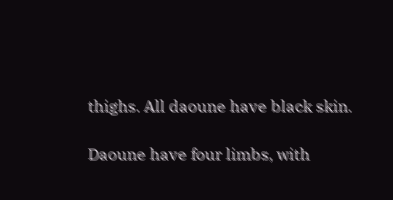thighs. All daoune have black skin.

Daoune have four limbs, with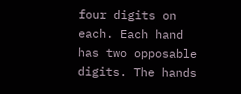four digits on each. Each hand has two opposable digits. The hands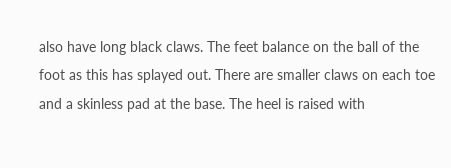also have long black claws. The feet balance on the ball of the foot as this has splayed out. There are smaller claws on each toe and a skinless pad at the base. The heel is raised with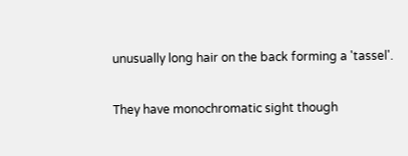unusually long hair on the back forming a 'tassel'.

They have monochromatic sight though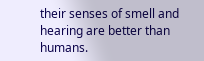their senses of smell and hearing are better than humans.